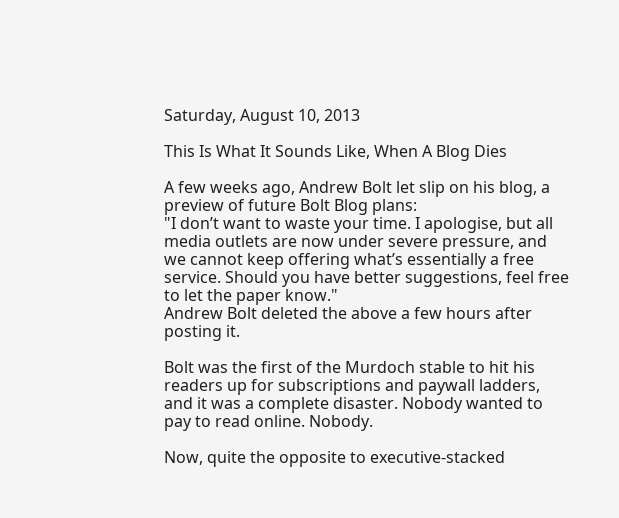Saturday, August 10, 2013

This Is What It Sounds Like, When A Blog Dies

A few weeks ago, Andrew Bolt let slip on his blog, a preview of future Bolt Blog plans:
"I don’t want to waste your time. I apologise, but all media outlets are now under severe pressure, and we cannot keep offering what’s essentially a free service. Should you have better suggestions, feel free to let the paper know."
Andrew Bolt deleted the above a few hours after posting it.

Bolt was the first of the Murdoch stable to hit his readers up for subscriptions and paywall ladders, and it was a complete disaster. Nobody wanted to pay to read online. Nobody.

Now, quite the opposite to executive-stacked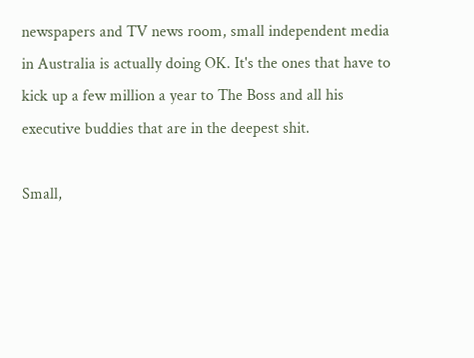newspapers and TV news room, small independent media in Australia is actually doing OK. It's the ones that have to kick up a few million a year to The Boss and all his executive buddies that are in the deepest shit.

Small,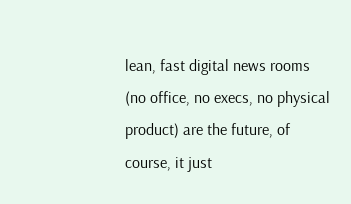lean, fast digital news rooms (no office, no execs, no physical product) are the future, of course, it just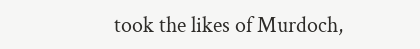took the likes of Murdoch,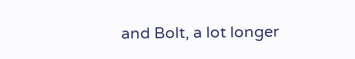and Bolt, a lot longer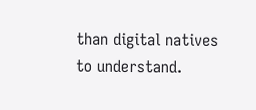than digital natives to understand.